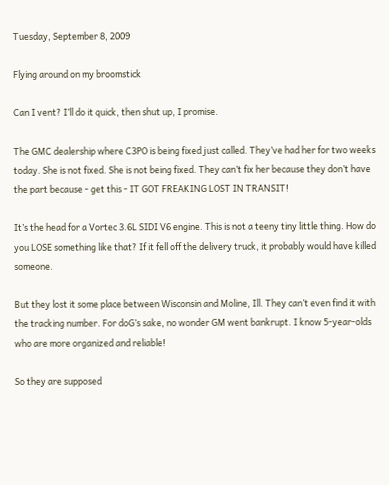Tuesday, September 8, 2009

Flying around on my broomstick

Can I vent? I’ll do it quick, then shut up, I promise.

The GMC dealership where C3PO is being fixed just called. They’ve had her for two weeks today. She is not fixed. She is not being fixed. They can’t fix her because they don’t have the part because - get this - IT GOT FREAKING LOST IN TRANSIT!

It’s the head for a Vortec 3.6L SIDI V6 engine. This is not a teeny tiny little thing. How do you LOSE something like that? If it fell off the delivery truck, it probably would have killed someone.

But they lost it some place between Wisconsin and Moline, Ill. They can’t even find it with the tracking number. For doG’s sake, no wonder GM went bankrupt. I know 5-year-olds who are more organized and reliable!

So they are supposed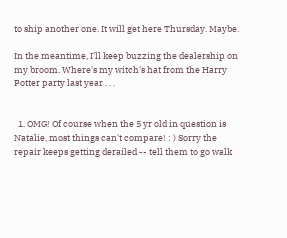to ship another one. It will get here Thursday. Maybe.

In the meantime, I'll keep buzzing the dealership on my broom. Where's my witch's hat from the Harry Potter party last year . . .


  1. OMG! Of course when the 5 yr old in question is Natalie, most things can't compare! : ) Sorry the repair keeps getting derailed -- tell them to go walk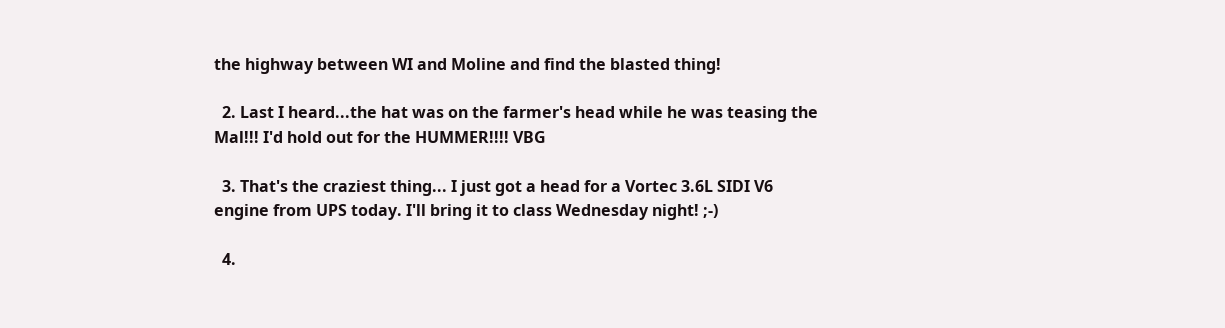the highway between WI and Moline and find the blasted thing!

  2. Last I heard...the hat was on the farmer's head while he was teasing the Mal!!! I'd hold out for the HUMMER!!!! VBG

  3. That's the craziest thing... I just got a head for a Vortec 3.6L SIDI V6 engine from UPS today. I'll bring it to class Wednesday night! ;-)

  4.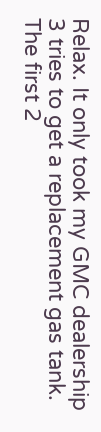Relax. It only took my GMC dealership 3 tries to get a replacement gas tank. The first 2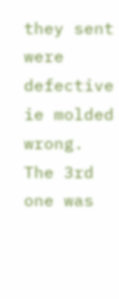they sent were defective ie molded wrong. The 3rd one was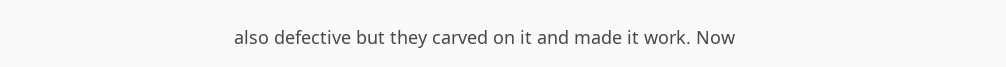also defective but they carved on it and made it work. Now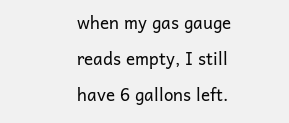when my gas gauge reads empty, I still have 6 gallons left.